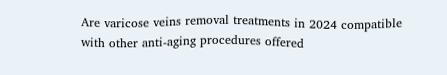Are varicose veins removal treatments in 2024 compatible with other anti-aging procedures offered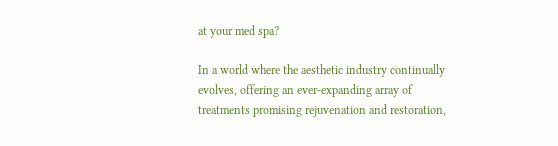at your med spa?

In a world where the aesthetic industry continually evolves, offering an ever-expanding array of treatments promising rejuvenation and restoration,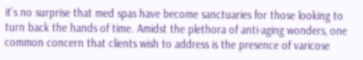it’s no surprise that med spas have become sanctuaries for those looking to turn back the hands of time. Amidst the plethora of anti-aging wonders, one common concern that clients wish to address is the presence of varicose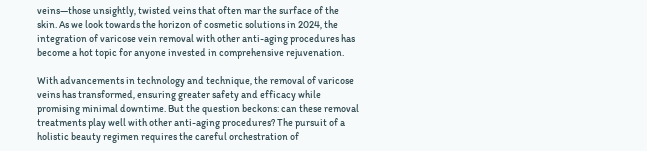veins—those unsightly, twisted veins that often mar the surface of the skin. As we look towards the horizon of cosmetic solutions in 2024, the integration of varicose vein removal with other anti-aging procedures has become a hot topic for anyone invested in comprehensive rejuvenation.

With advancements in technology and technique, the removal of varicose veins has transformed, ensuring greater safety and efficacy while promising minimal downtime. But the question beckons: can these removal treatments play well with other anti-aging procedures? The pursuit of a holistic beauty regimen requires the careful orchestration of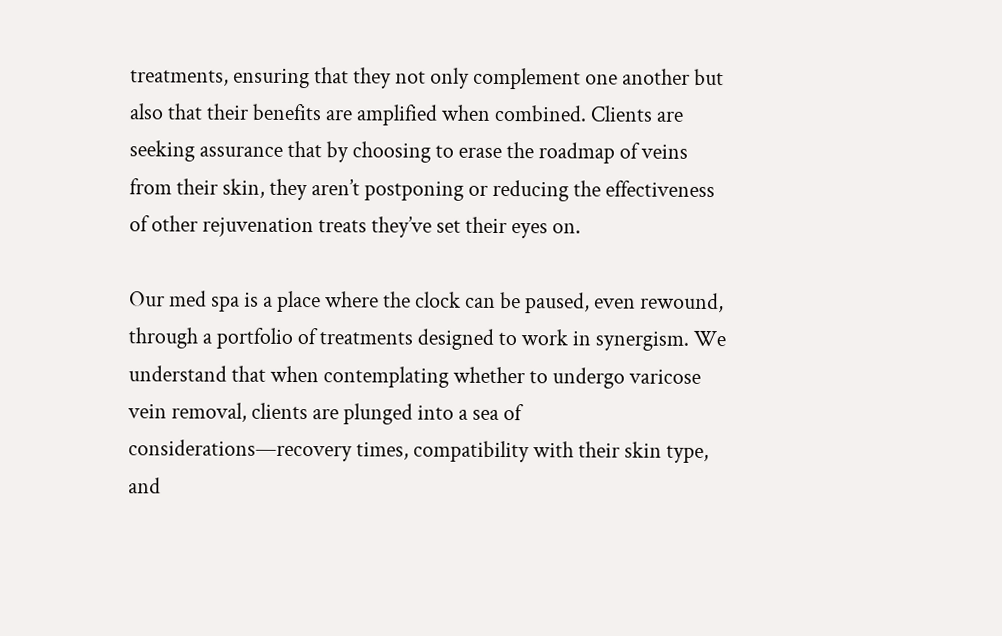treatments, ensuring that they not only complement one another but also that their benefits are amplified when combined. Clients are seeking assurance that by choosing to erase the roadmap of veins from their skin, they aren’t postponing or reducing the effectiveness of other rejuvenation treats they’ve set their eyes on.

Our med spa is a place where the clock can be paused, even rewound, through a portfolio of treatments designed to work in synergism. We understand that when contemplating whether to undergo varicose vein removal, clients are plunged into a sea of considerations—recovery times, compatibility with their skin type, and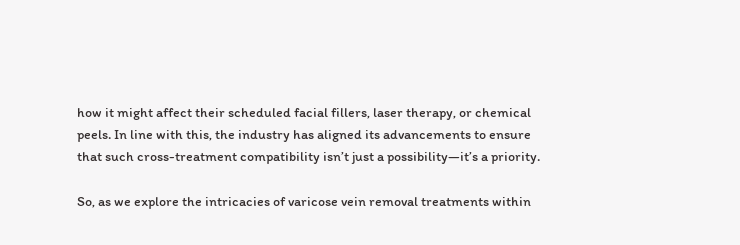how it might affect their scheduled facial fillers, laser therapy, or chemical peels. In line with this, the industry has aligned its advancements to ensure that such cross-treatment compatibility isn’t just a possibility—it’s a priority.

So, as we explore the intricacies of varicose vein removal treatments within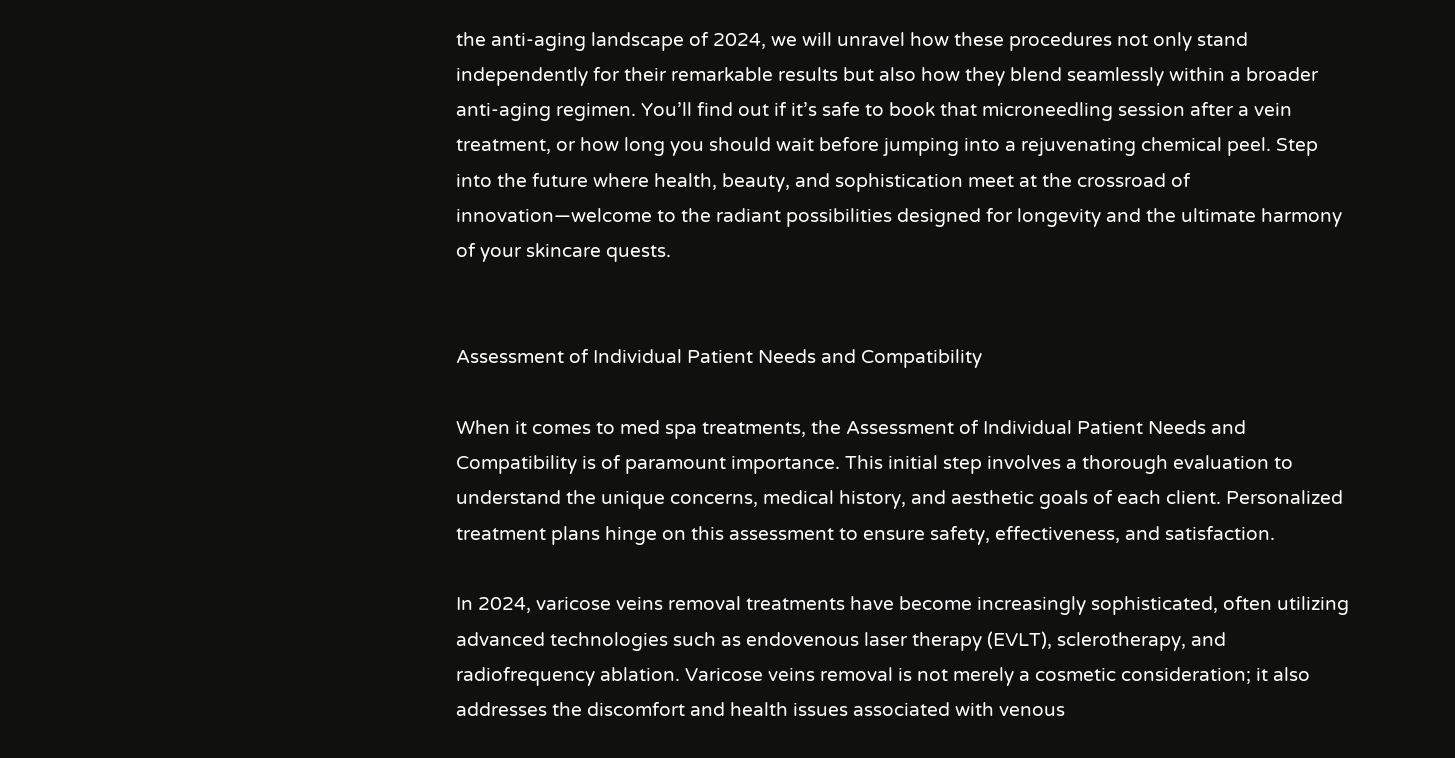the anti-aging landscape of 2024, we will unravel how these procedures not only stand independently for their remarkable results but also how they blend seamlessly within a broader anti-aging regimen. You’ll find out if it’s safe to book that microneedling session after a vein treatment, or how long you should wait before jumping into a rejuvenating chemical peel. Step into the future where health, beauty, and sophistication meet at the crossroad of innovation—welcome to the radiant possibilities designed for longevity and the ultimate harmony of your skincare quests.


Assessment of Individual Patient Needs and Compatibility

When it comes to med spa treatments, the Assessment of Individual Patient Needs and Compatibility is of paramount importance. This initial step involves a thorough evaluation to understand the unique concerns, medical history, and aesthetic goals of each client. Personalized treatment plans hinge on this assessment to ensure safety, effectiveness, and satisfaction.

In 2024, varicose veins removal treatments have become increasingly sophisticated, often utilizing advanced technologies such as endovenous laser therapy (EVLT), sclerotherapy, and radiofrequency ablation. Varicose veins removal is not merely a cosmetic consideration; it also addresses the discomfort and health issues associated with venous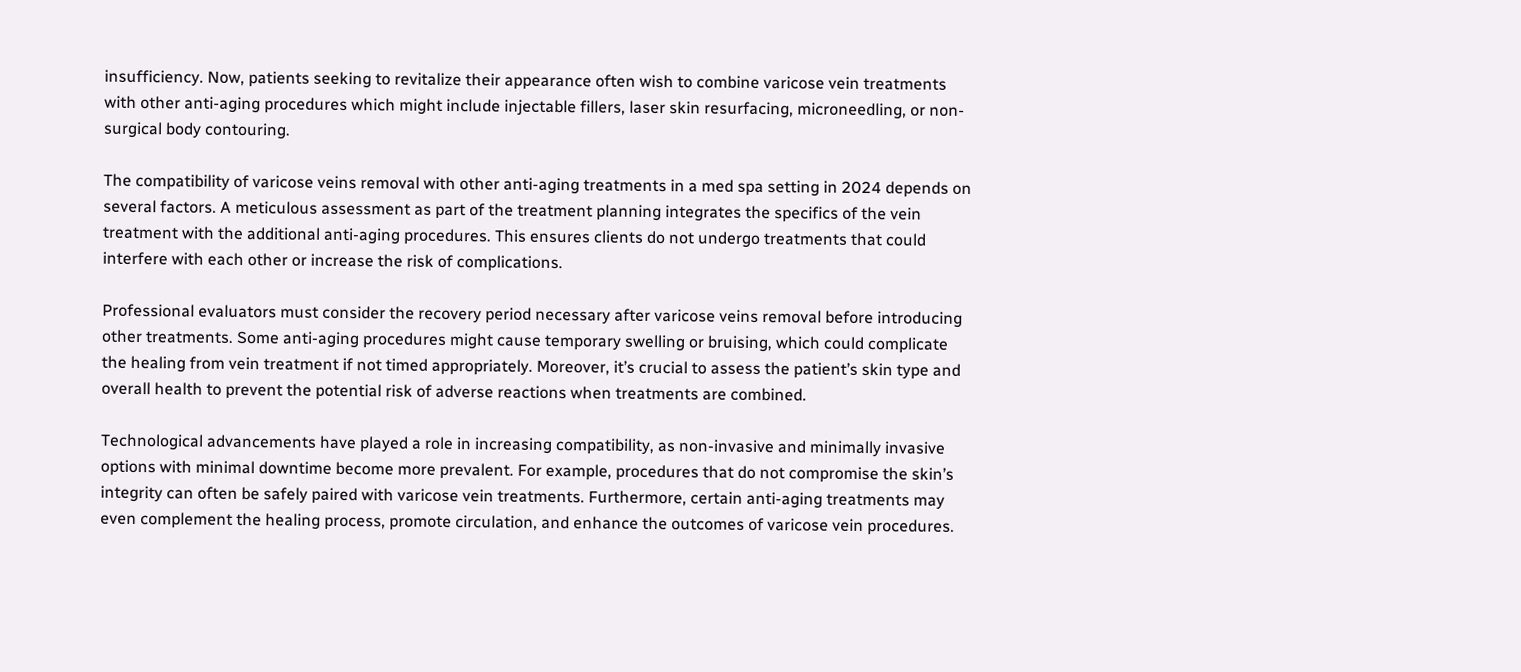insufficiency. Now, patients seeking to revitalize their appearance often wish to combine varicose vein treatments with other anti-aging procedures which might include injectable fillers, laser skin resurfacing, microneedling, or non-surgical body contouring.

The compatibility of varicose veins removal with other anti-aging treatments in a med spa setting in 2024 depends on several factors. A meticulous assessment as part of the treatment planning integrates the specifics of the vein treatment with the additional anti-aging procedures. This ensures clients do not undergo treatments that could interfere with each other or increase the risk of complications.

Professional evaluators must consider the recovery period necessary after varicose veins removal before introducing other treatments. Some anti-aging procedures might cause temporary swelling or bruising, which could complicate the healing from vein treatment if not timed appropriately. Moreover, it’s crucial to assess the patient’s skin type and overall health to prevent the potential risk of adverse reactions when treatments are combined.

Technological advancements have played a role in increasing compatibility, as non-invasive and minimally invasive options with minimal downtime become more prevalent. For example, procedures that do not compromise the skin’s integrity can often be safely paired with varicose vein treatments. Furthermore, certain anti-aging treatments may even complement the healing process, promote circulation, and enhance the outcomes of varicose vein procedures.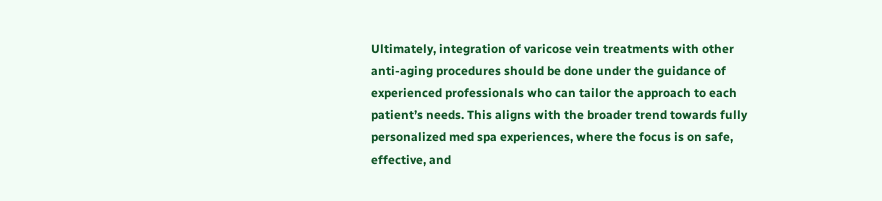Ultimately, integration of varicose vein treatments with other anti-aging procedures should be done under the guidance of experienced professionals who can tailor the approach to each patient’s needs. This aligns with the broader trend towards fully personalized med spa experiences, where the focus is on safe, effective, and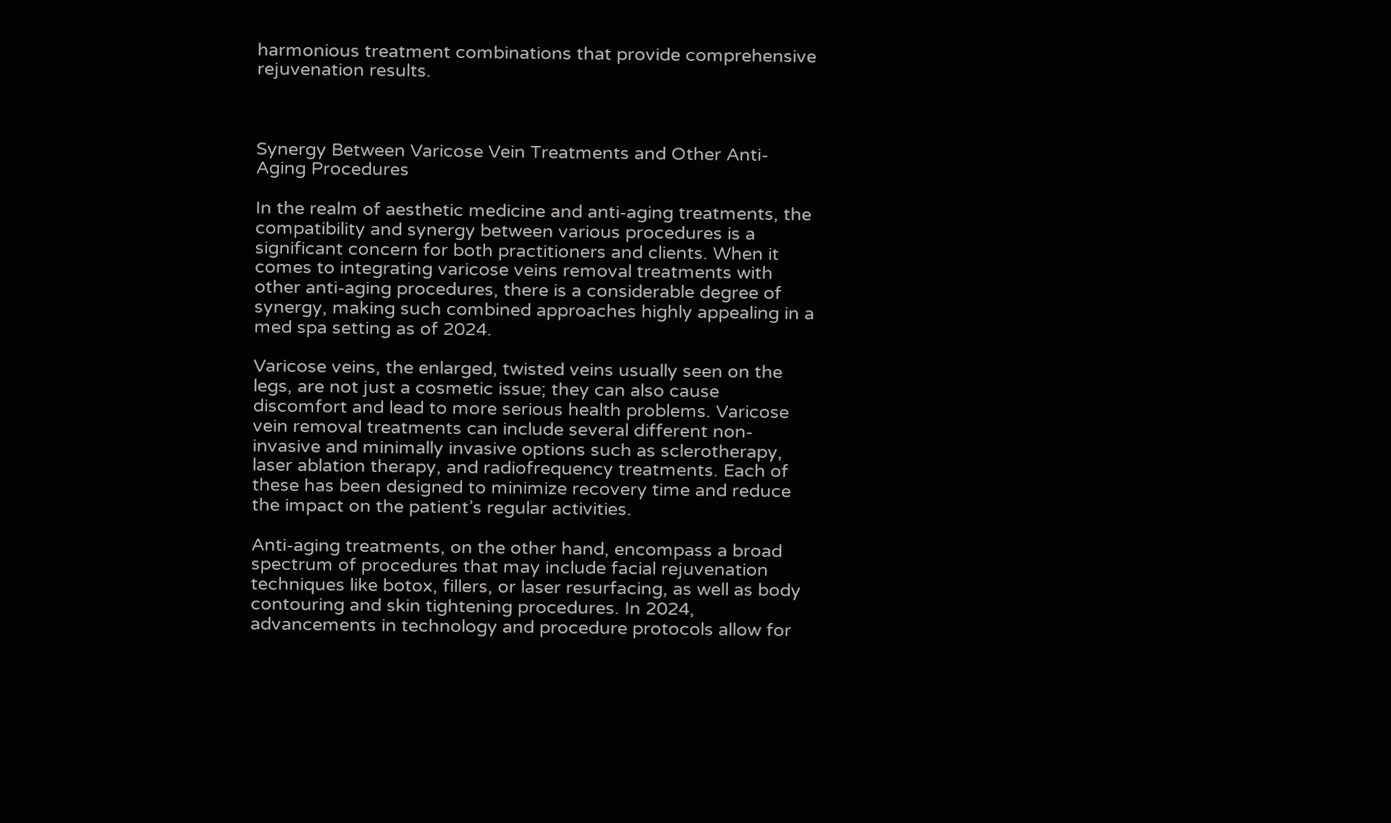harmonious treatment combinations that provide comprehensive rejuvenation results.



Synergy Between Varicose Vein Treatments and Other Anti-Aging Procedures

In the realm of aesthetic medicine and anti-aging treatments, the compatibility and synergy between various procedures is a significant concern for both practitioners and clients. When it comes to integrating varicose veins removal treatments with other anti-aging procedures, there is a considerable degree of synergy, making such combined approaches highly appealing in a med spa setting as of 2024.

Varicose veins, the enlarged, twisted veins usually seen on the legs, are not just a cosmetic issue; they can also cause discomfort and lead to more serious health problems. Varicose vein removal treatments can include several different non-invasive and minimally invasive options such as sclerotherapy, laser ablation therapy, and radiofrequency treatments. Each of these has been designed to minimize recovery time and reduce the impact on the patient’s regular activities.

Anti-aging treatments, on the other hand, encompass a broad spectrum of procedures that may include facial rejuvenation techniques like botox, fillers, or laser resurfacing, as well as body contouring and skin tightening procedures. In 2024, advancements in technology and procedure protocols allow for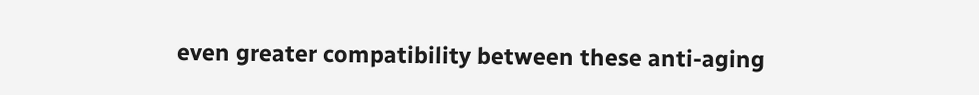even greater compatibility between these anti-aging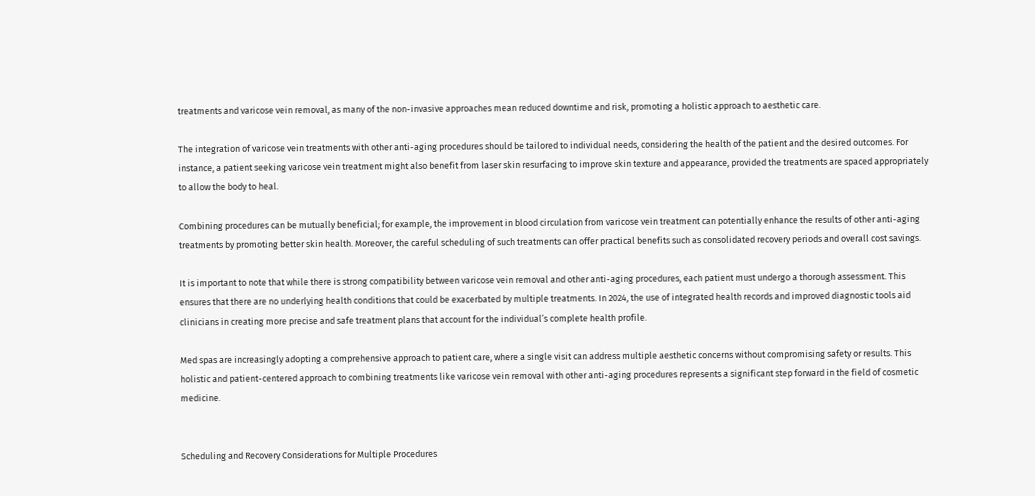treatments and varicose vein removal, as many of the non-invasive approaches mean reduced downtime and risk, promoting a holistic approach to aesthetic care.

The integration of varicose vein treatments with other anti-aging procedures should be tailored to individual needs, considering the health of the patient and the desired outcomes. For instance, a patient seeking varicose vein treatment might also benefit from laser skin resurfacing to improve skin texture and appearance, provided the treatments are spaced appropriately to allow the body to heal.

Combining procedures can be mutually beneficial; for example, the improvement in blood circulation from varicose vein treatment can potentially enhance the results of other anti-aging treatments by promoting better skin health. Moreover, the careful scheduling of such treatments can offer practical benefits such as consolidated recovery periods and overall cost savings.

It is important to note that while there is strong compatibility between varicose vein removal and other anti-aging procedures, each patient must undergo a thorough assessment. This ensures that there are no underlying health conditions that could be exacerbated by multiple treatments. In 2024, the use of integrated health records and improved diagnostic tools aid clinicians in creating more precise and safe treatment plans that account for the individual’s complete health profile.

Med spas are increasingly adopting a comprehensive approach to patient care, where a single visit can address multiple aesthetic concerns without compromising safety or results. This holistic and patient-centered approach to combining treatments like varicose vein removal with other anti-aging procedures represents a significant step forward in the field of cosmetic medicine.


Scheduling and Recovery Considerations for Multiple Procedures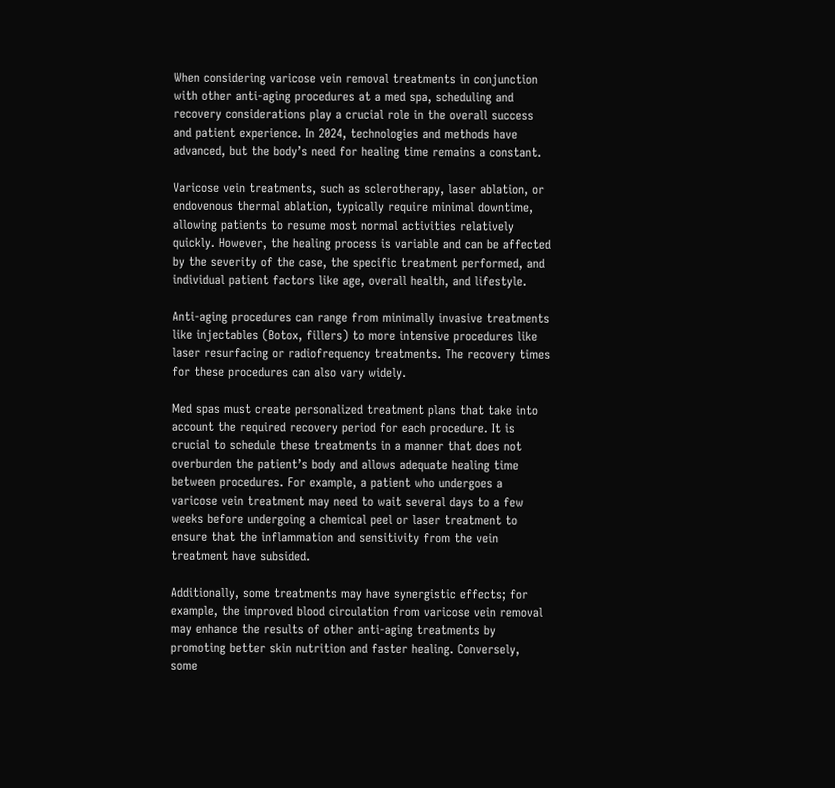When considering varicose vein removal treatments in conjunction with other anti-aging procedures at a med spa, scheduling and recovery considerations play a crucial role in the overall success and patient experience. In 2024, technologies and methods have advanced, but the body’s need for healing time remains a constant.

Varicose vein treatments, such as sclerotherapy, laser ablation, or endovenous thermal ablation, typically require minimal downtime, allowing patients to resume most normal activities relatively quickly. However, the healing process is variable and can be affected by the severity of the case, the specific treatment performed, and individual patient factors like age, overall health, and lifestyle.

Anti-aging procedures can range from minimally invasive treatments like injectables (Botox, fillers) to more intensive procedures like laser resurfacing or radiofrequency treatments. The recovery times for these procedures can also vary widely.

Med spas must create personalized treatment plans that take into account the required recovery period for each procedure. It is crucial to schedule these treatments in a manner that does not overburden the patient’s body and allows adequate healing time between procedures. For example, a patient who undergoes a varicose vein treatment may need to wait several days to a few weeks before undergoing a chemical peel or laser treatment to ensure that the inflammation and sensitivity from the vein treatment have subsided.

Additionally, some treatments may have synergistic effects; for example, the improved blood circulation from varicose vein removal may enhance the results of other anti-aging treatments by promoting better skin nutrition and faster healing. Conversely, some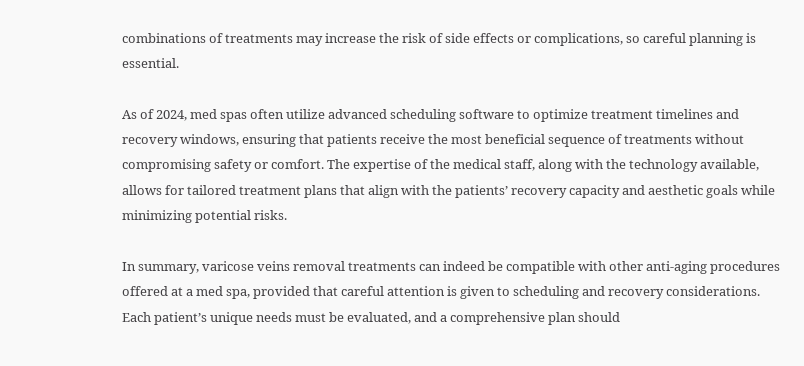combinations of treatments may increase the risk of side effects or complications, so careful planning is essential.

As of 2024, med spas often utilize advanced scheduling software to optimize treatment timelines and recovery windows, ensuring that patients receive the most beneficial sequence of treatments without compromising safety or comfort. The expertise of the medical staff, along with the technology available, allows for tailored treatment plans that align with the patients’ recovery capacity and aesthetic goals while minimizing potential risks.

In summary, varicose veins removal treatments can indeed be compatible with other anti-aging procedures offered at a med spa, provided that careful attention is given to scheduling and recovery considerations. Each patient’s unique needs must be evaluated, and a comprehensive plan should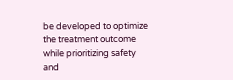be developed to optimize the treatment outcome while prioritizing safety and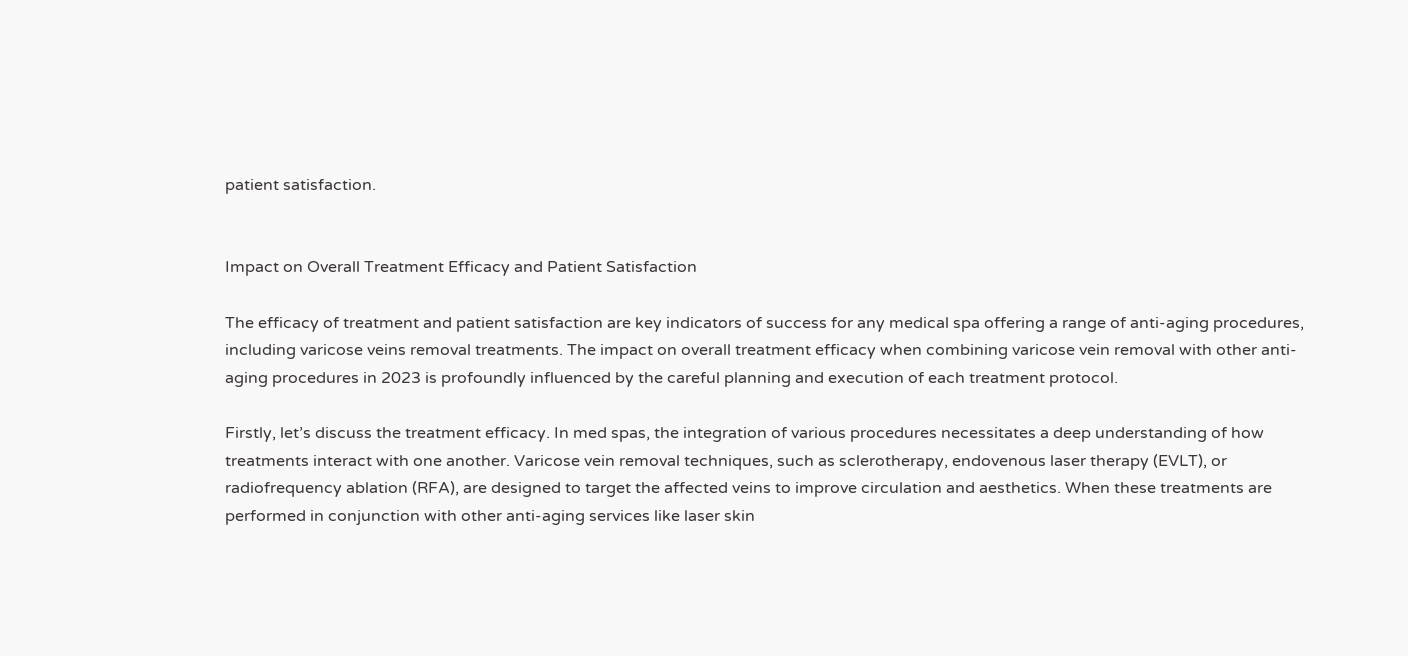patient satisfaction.


Impact on Overall Treatment Efficacy and Patient Satisfaction

The efficacy of treatment and patient satisfaction are key indicators of success for any medical spa offering a range of anti-aging procedures, including varicose veins removal treatments. The impact on overall treatment efficacy when combining varicose vein removal with other anti-aging procedures in 2023 is profoundly influenced by the careful planning and execution of each treatment protocol.

Firstly, let’s discuss the treatment efficacy. In med spas, the integration of various procedures necessitates a deep understanding of how treatments interact with one another. Varicose vein removal techniques, such as sclerotherapy, endovenous laser therapy (EVLT), or radiofrequency ablation (RFA), are designed to target the affected veins to improve circulation and aesthetics. When these treatments are performed in conjunction with other anti-aging services like laser skin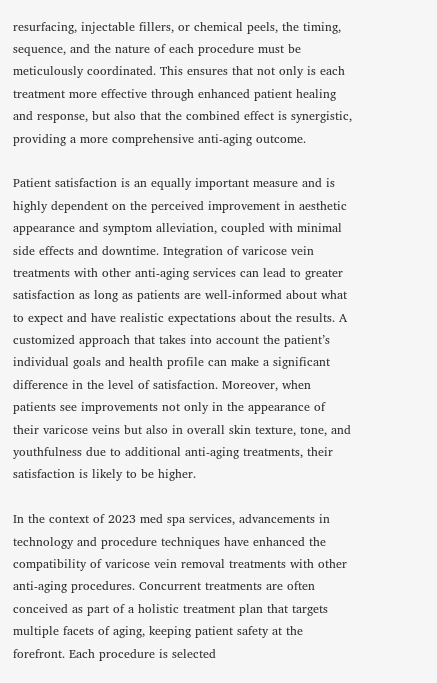resurfacing, injectable fillers, or chemical peels, the timing, sequence, and the nature of each procedure must be meticulously coordinated. This ensures that not only is each treatment more effective through enhanced patient healing and response, but also that the combined effect is synergistic, providing a more comprehensive anti-aging outcome.

Patient satisfaction is an equally important measure and is highly dependent on the perceived improvement in aesthetic appearance and symptom alleviation, coupled with minimal side effects and downtime. Integration of varicose vein treatments with other anti-aging services can lead to greater satisfaction as long as patients are well-informed about what to expect and have realistic expectations about the results. A customized approach that takes into account the patient’s individual goals and health profile can make a significant difference in the level of satisfaction. Moreover, when patients see improvements not only in the appearance of their varicose veins but also in overall skin texture, tone, and youthfulness due to additional anti-aging treatments, their satisfaction is likely to be higher.

In the context of 2023 med spa services, advancements in technology and procedure techniques have enhanced the compatibility of varicose vein removal treatments with other anti-aging procedures. Concurrent treatments are often conceived as part of a holistic treatment plan that targets multiple facets of aging, keeping patient safety at the forefront. Each procedure is selected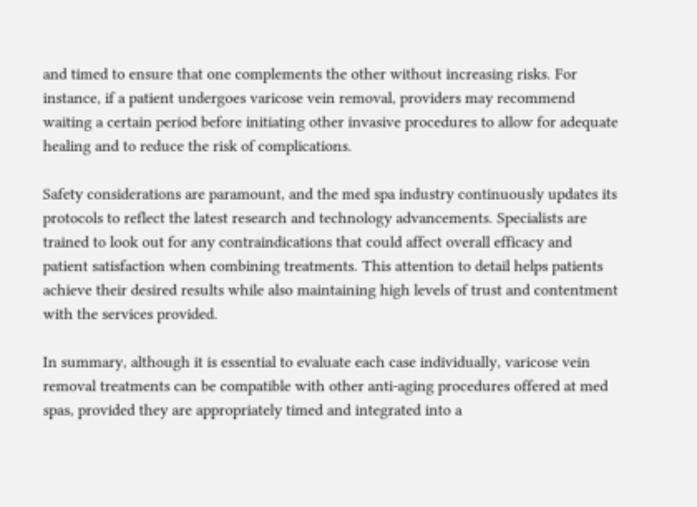and timed to ensure that one complements the other without increasing risks. For instance, if a patient undergoes varicose vein removal, providers may recommend waiting a certain period before initiating other invasive procedures to allow for adequate healing and to reduce the risk of complications.

Safety considerations are paramount, and the med spa industry continuously updates its protocols to reflect the latest research and technology advancements. Specialists are trained to look out for any contraindications that could affect overall efficacy and patient satisfaction when combining treatments. This attention to detail helps patients achieve their desired results while also maintaining high levels of trust and contentment with the services provided.

In summary, although it is essential to evaluate each case individually, varicose vein removal treatments can be compatible with other anti-aging procedures offered at med spas, provided they are appropriately timed and integrated into a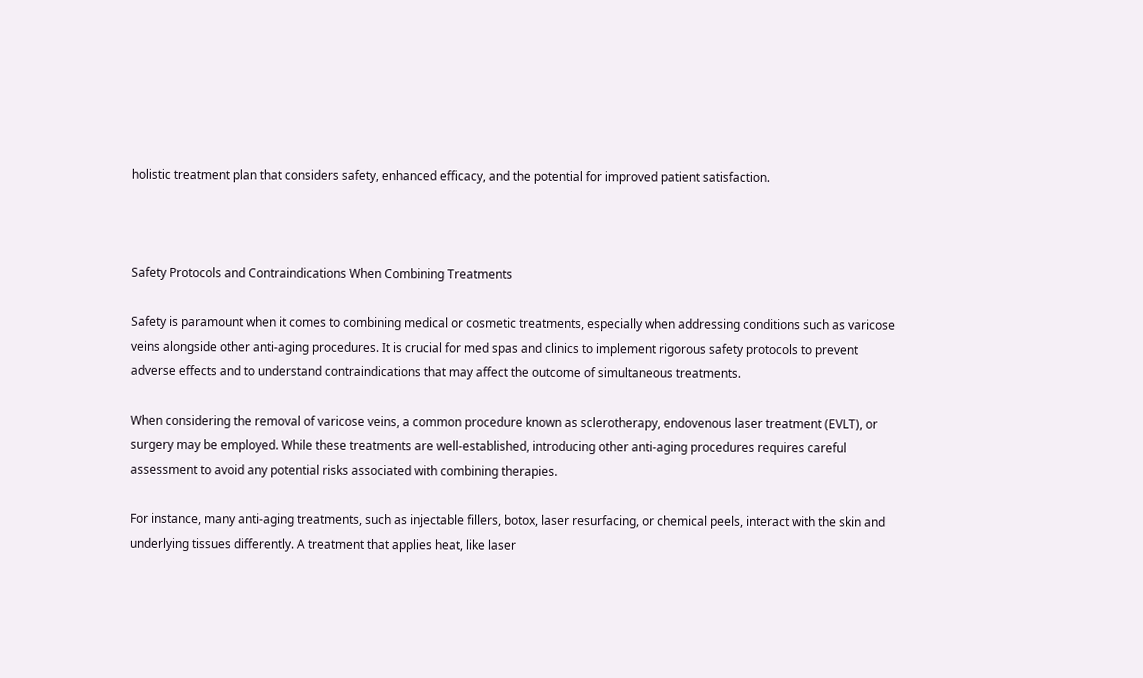holistic treatment plan that considers safety, enhanced efficacy, and the potential for improved patient satisfaction.



Safety Protocols and Contraindications When Combining Treatments

Safety is paramount when it comes to combining medical or cosmetic treatments, especially when addressing conditions such as varicose veins alongside other anti-aging procedures. It is crucial for med spas and clinics to implement rigorous safety protocols to prevent adverse effects and to understand contraindications that may affect the outcome of simultaneous treatments.

When considering the removal of varicose veins, a common procedure known as sclerotherapy, endovenous laser treatment (EVLT), or surgery may be employed. While these treatments are well-established, introducing other anti-aging procedures requires careful assessment to avoid any potential risks associated with combining therapies.

For instance, many anti-aging treatments, such as injectable fillers, botox, laser resurfacing, or chemical peels, interact with the skin and underlying tissues differently. A treatment that applies heat, like laser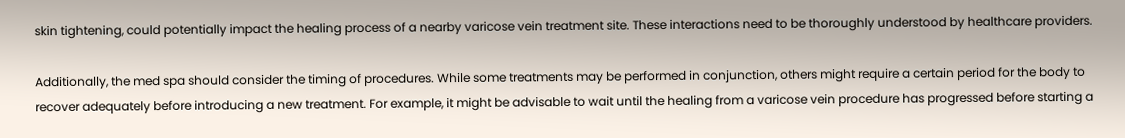skin tightening, could potentially impact the healing process of a nearby varicose vein treatment site. These interactions need to be thoroughly understood by healthcare providers.

Additionally, the med spa should consider the timing of procedures. While some treatments may be performed in conjunction, others might require a certain period for the body to recover adequately before introducing a new treatment. For example, it might be advisable to wait until the healing from a varicose vein procedure has progressed before starting a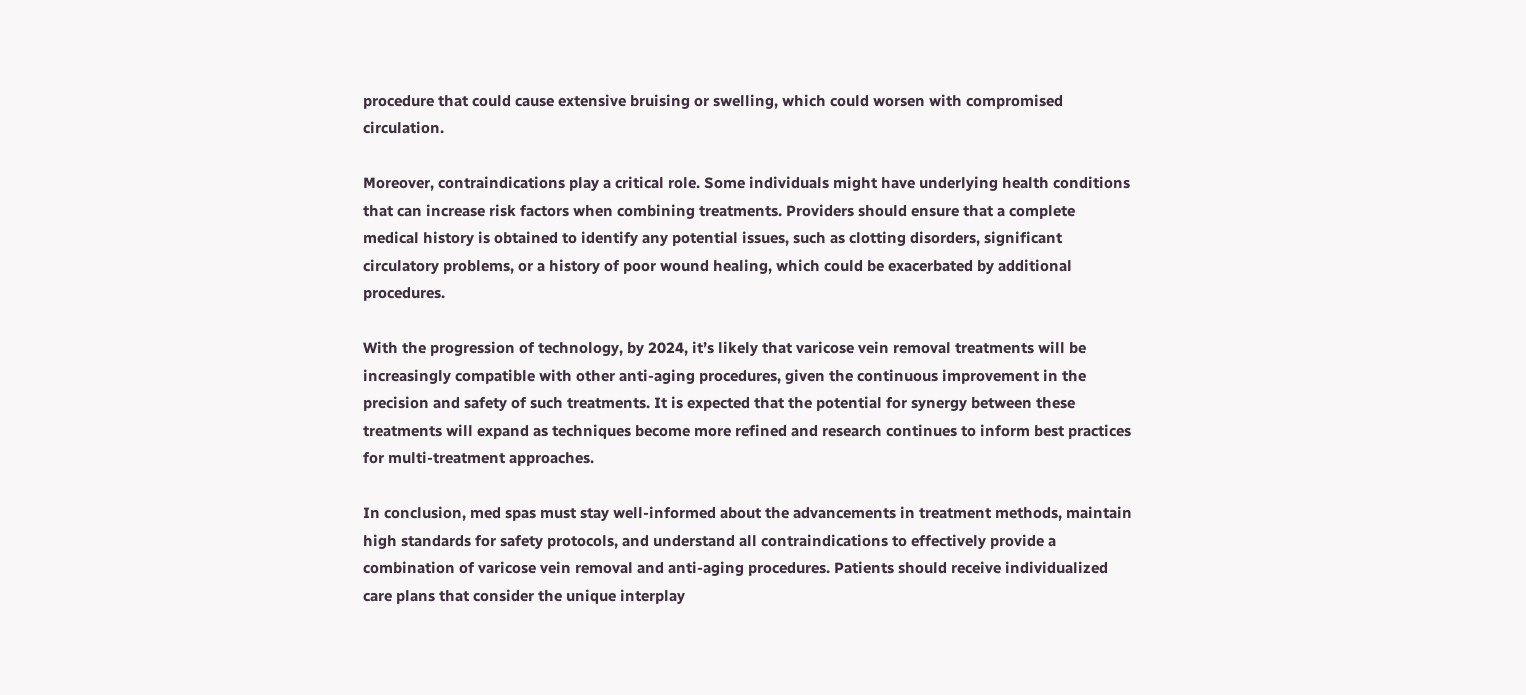procedure that could cause extensive bruising or swelling, which could worsen with compromised circulation.

Moreover, contraindications play a critical role. Some individuals might have underlying health conditions that can increase risk factors when combining treatments. Providers should ensure that a complete medical history is obtained to identify any potential issues, such as clotting disorders, significant circulatory problems, or a history of poor wound healing, which could be exacerbated by additional procedures.

With the progression of technology, by 2024, it’s likely that varicose vein removal treatments will be increasingly compatible with other anti-aging procedures, given the continuous improvement in the precision and safety of such treatments. It is expected that the potential for synergy between these treatments will expand as techniques become more refined and research continues to inform best practices for multi-treatment approaches.

In conclusion, med spas must stay well-informed about the advancements in treatment methods, maintain high standards for safety protocols, and understand all contraindications to effectively provide a combination of varicose vein removal and anti-aging procedures. Patients should receive individualized care plans that consider the unique interplay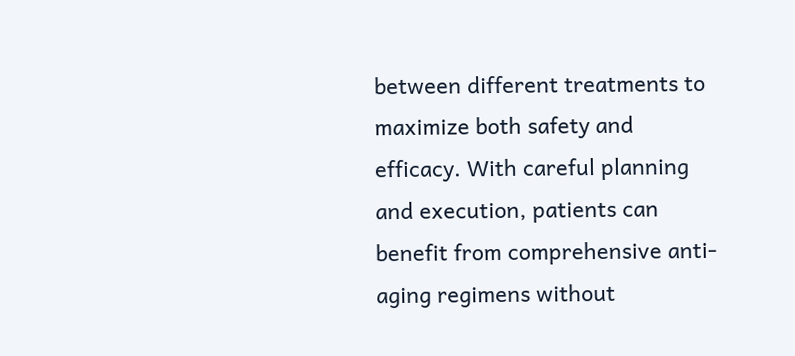between different treatments to maximize both safety and efficacy. With careful planning and execution, patients can benefit from comprehensive anti-aging regimens without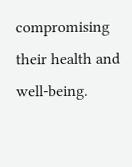compromising their health and well-being.